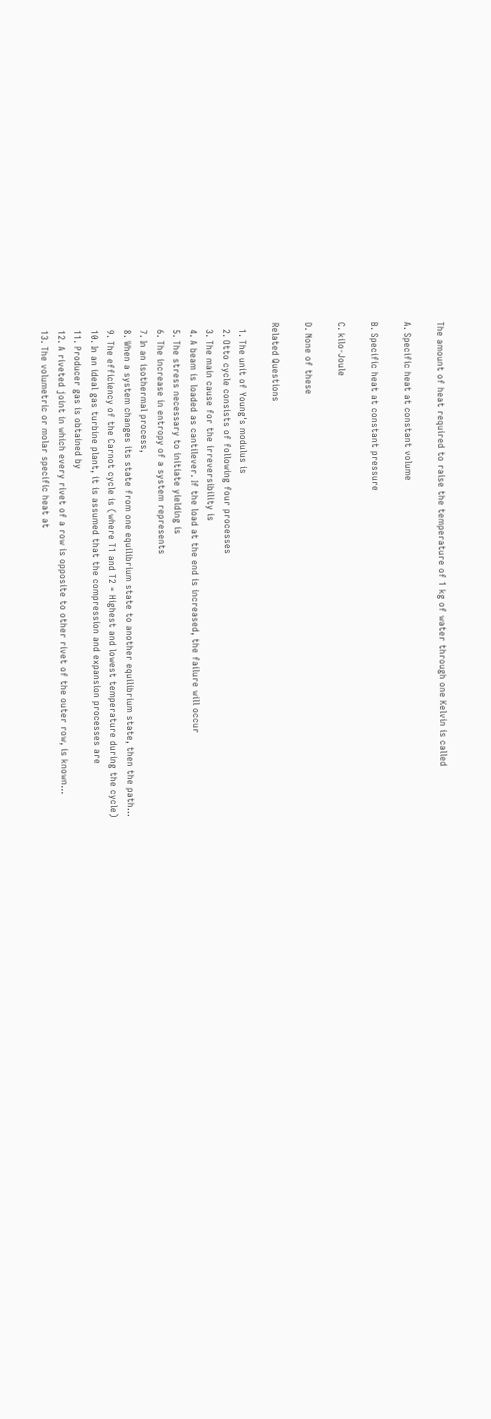The amount of heat required to raise the temperature of 1 kg of water through one Kelvin is called

A. Specific heat at constant volume

B. Specific heat at constant pressure

C. kilo-Joule

D. None of these

Related Questions

  1. The unit of Young's modulus is
  2. Otto cycle consists of following four processes
  3. The main cause for the irreversibility is
  4. A beam is loaded as cantilever. If the load at the end is increased, the failure will occur
  5. The stress necessary to initiate yielding is
  6. The increase in entropy of a system represents
  7. In an isothermal process,
  8. When a system changes its state from one equilibrium state to another equilibrium state, then the path…
  9. The efficiency of the Carnot cycle is (where T1 and T2 = Highest and lowest temperature during the cycle)
  10. In an ideal gas turbine plant, it is assumed that the compression and expansion processes are
  11. Producer gas is obtained by
  12. A riveted joint in which every rivet of a row is opposite to other rivet of the outer row, is known…
  13. The volumetric or molar specific heat at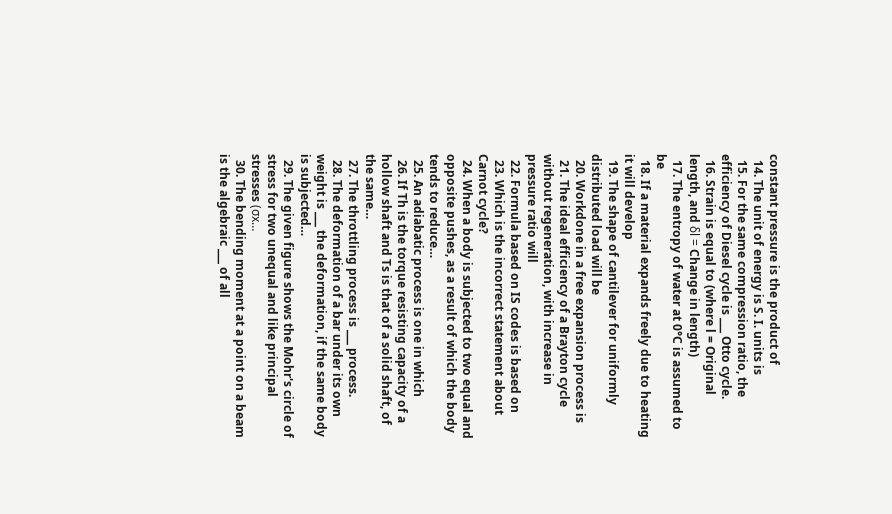constant pressure is the product of
  14. The unit of energy is S. I. units is
  15. For the same compression ratio, the efficiency of Diesel cycle is ___ Otto cycle.
  16. Strain is equal to (where l = Original length, and δl = Change in length)
  17. The entropy of water at 0°C is assumed to be
  18. If a material expands freely due to heating it will develop
  19. The shape of cantilever for uniformly distributed load will be
  20. Workdone in a free expansion process is
  21. The ideal efficiency of a Brayton cycle without regeneration, with increase in pressure ratio will
  22. Formula based on IS codes is based on
  23. Which is the incorrect statement about Carnot cycle?
  24. When a body is subjected to two equal and opposite pushes, as a result of which the body tends to reduce…
  25. An adiabatic process is one in which
  26. If Th is the torque resisting capacity of a hollow shaft and Ts is that of a solid shaft, of the same…
  27. The throttling process is ___ process.
  28. The deformation of a bar under its own weight is ___ the deformation, if the same body is subjected…
  29. The given figure shows the Mohr's circle of stress for two unequal and like principal stresses (σx…
  30. The bending moment at a point on a beam is the algebraic ___ of all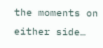the moments on either side…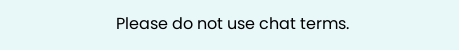Please do not use chat terms.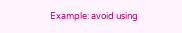Example: avoid using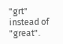"grt" instead of "great".